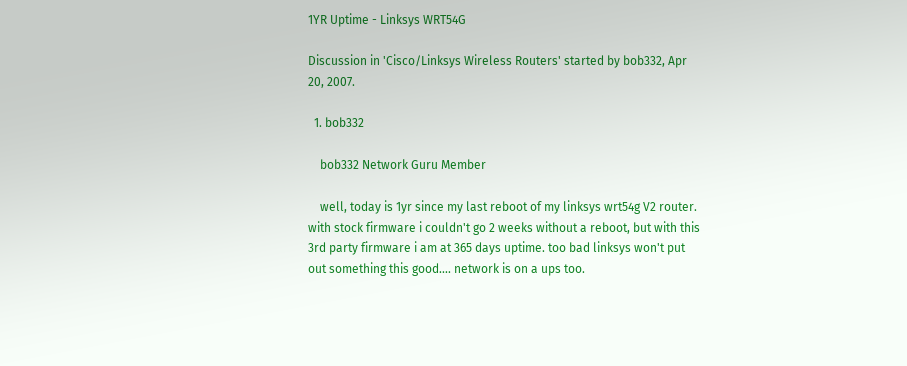1YR Uptime - Linksys WRT54G

Discussion in 'Cisco/Linksys Wireless Routers' started by bob332, Apr 20, 2007.

  1. bob332

    bob332 Network Guru Member

    well, today is 1yr since my last reboot of my linksys wrt54g V2 router. with stock firmware i couldn't go 2 weeks without a reboot, but with this 3rd party firmware i am at 365 days uptime. too bad linksys won't put out something this good.... network is on a ups too.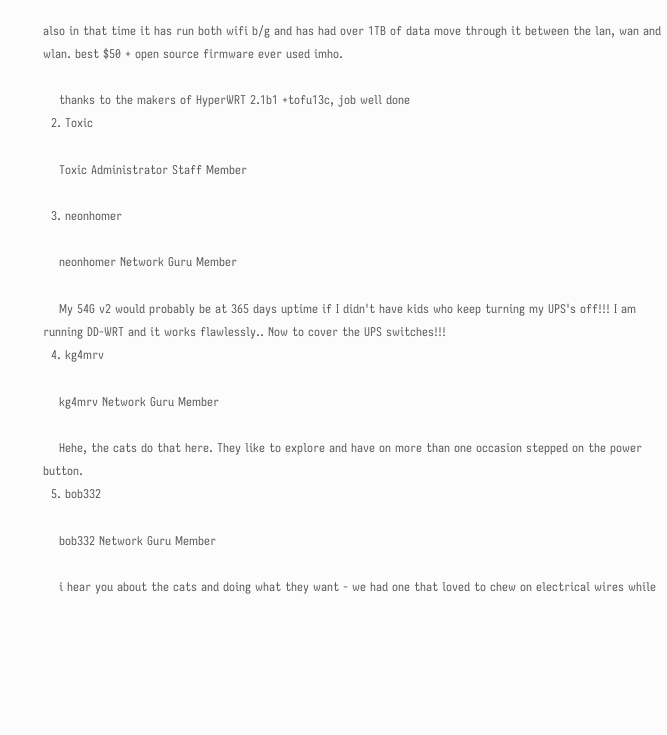also in that time it has run both wifi b/g and has had over 1TB of data move through it between the lan, wan and wlan. best $50 + open source firmware ever used imho.

    thanks to the makers of HyperWRT 2.1b1 +tofu13c, job well done
  2. Toxic

    Toxic Administrator Staff Member

  3. neonhomer

    neonhomer Network Guru Member

    My 54G v2 would probably be at 365 days uptime if I didn't have kids who keep turning my UPS's off!!! I am running DD-WRT and it works flawlessly.. Now to cover the UPS switches!!!
  4. kg4mrv

    kg4mrv Network Guru Member

    Hehe, the cats do that here. They like to explore and have on more than one occasion stepped on the power button.
  5. bob332

    bob332 Network Guru Member

    i hear you about the cats and doing what they want - we had one that loved to chew on electrical wires while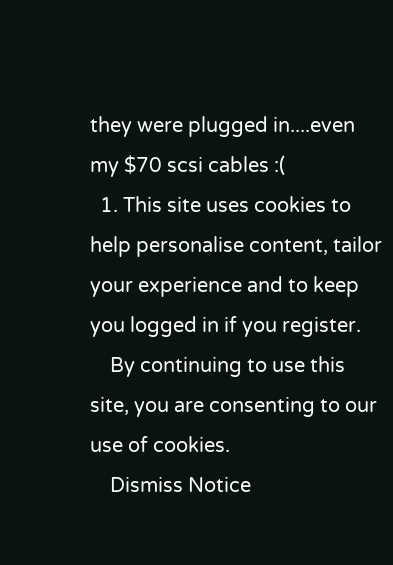they were plugged in....even my $70 scsi cables :(
  1. This site uses cookies to help personalise content, tailor your experience and to keep you logged in if you register.
    By continuing to use this site, you are consenting to our use of cookies.
    Dismiss Notice